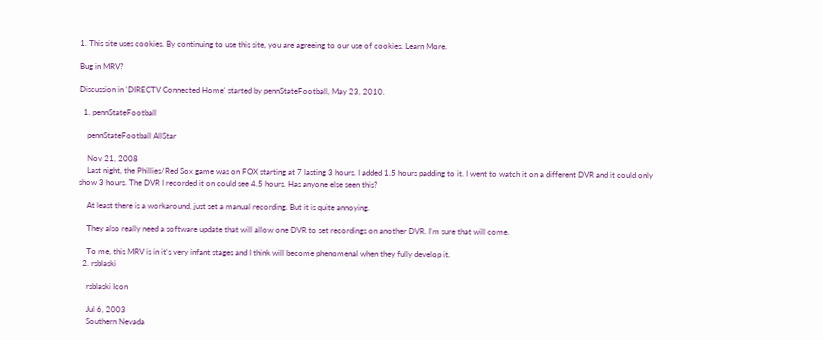1. This site uses cookies. By continuing to use this site, you are agreeing to our use of cookies. Learn More.

Bug in MRV?

Discussion in 'DIRECTV Connected Home' started by pennStateFootball, May 23, 2010.

  1. pennStateFootball

    pennStateFootball AllStar

    Nov 21, 2008
    Last night, the Phillies/Red Sox game was on FOX starting at 7 lasting 3 hours. I added 1.5 hours padding to it. I went to watch it on a different DVR and it could only show 3 hours. The DVR I recorded it on could see 4.5 hours. Has anyone else seen this?

    At least there is a workaround, just set a manual recording. But it is quite annoying.

    They also really need a software update that will allow one DVR to set recordings on another DVR. I'm sure that will come.

    To me, this MRV is in it's very infant stages and I think will become phenomenal when they fully develop it.
  2. rsblaski

    rsblaski Icon

    Jul 6, 2003
    Southern Nevada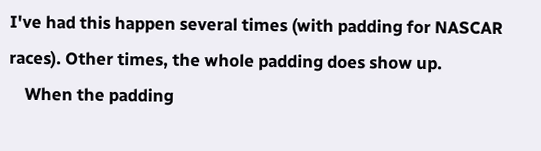I've had this happen several times (with padding for NASCAR races). Other times, the whole padding does show up.
    When the padding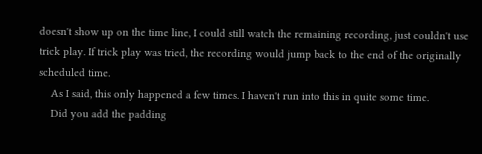doesn't show up on the time line, I could still watch the remaining recording, just couldn't use trick play. If trick play was tried, the recording would jump back to the end of the originally scheduled time.
    As I said, this only happened a few times. I haven't run into this in quite some time.
    Did you add the padding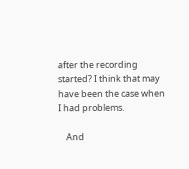after the recording started? I think that may have been the case when I had problems.

    And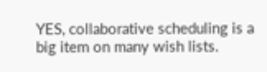YES, collaborative scheduling is a big item on many wish lists.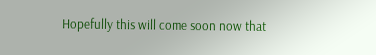Hopefully this will come soon now that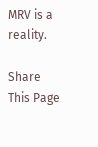MRV is a reality.

Share This Page